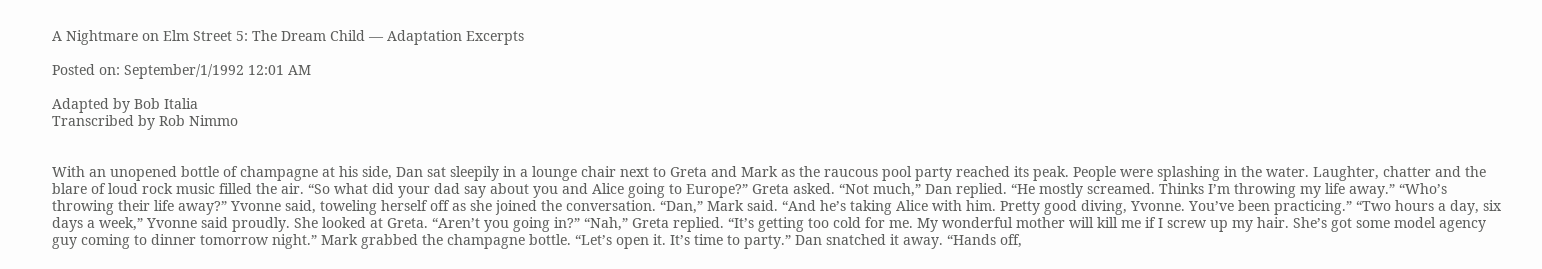A Nightmare on Elm Street 5: The Dream Child — Adaptation Excerpts

Posted on: September/1/1992 12:01 AM

Adapted by Bob Italia
Transcribed by Rob Nimmo


With an unopened bottle of champagne at his side, Dan sat sleepily in a lounge chair next to Greta and Mark as the raucous pool party reached its peak. People were splashing in the water. Laughter, chatter and the blare of loud rock music filled the air. “So what did your dad say about you and Alice going to Europe?” Greta asked. “Not much,” Dan replied. “He mostly screamed. Thinks I’m throwing my life away.” “Who’s throwing their life away?” Yvonne said, toweling herself off as she joined the conversation. “Dan,” Mark said. “And he’s taking Alice with him. Pretty good diving, Yvonne. You’ve been practicing.” “Two hours a day, six days a week,” Yvonne said proudly. She looked at Greta. “Aren’t you going in?” “Nah,” Greta replied. “It’s getting too cold for me. My wonderful mother will kill me if I screw up my hair. She’s got some model agency guy coming to dinner tomorrow night.” Mark grabbed the champagne bottle. “Let’s open it. It’s time to party.” Dan snatched it away. “Hands off,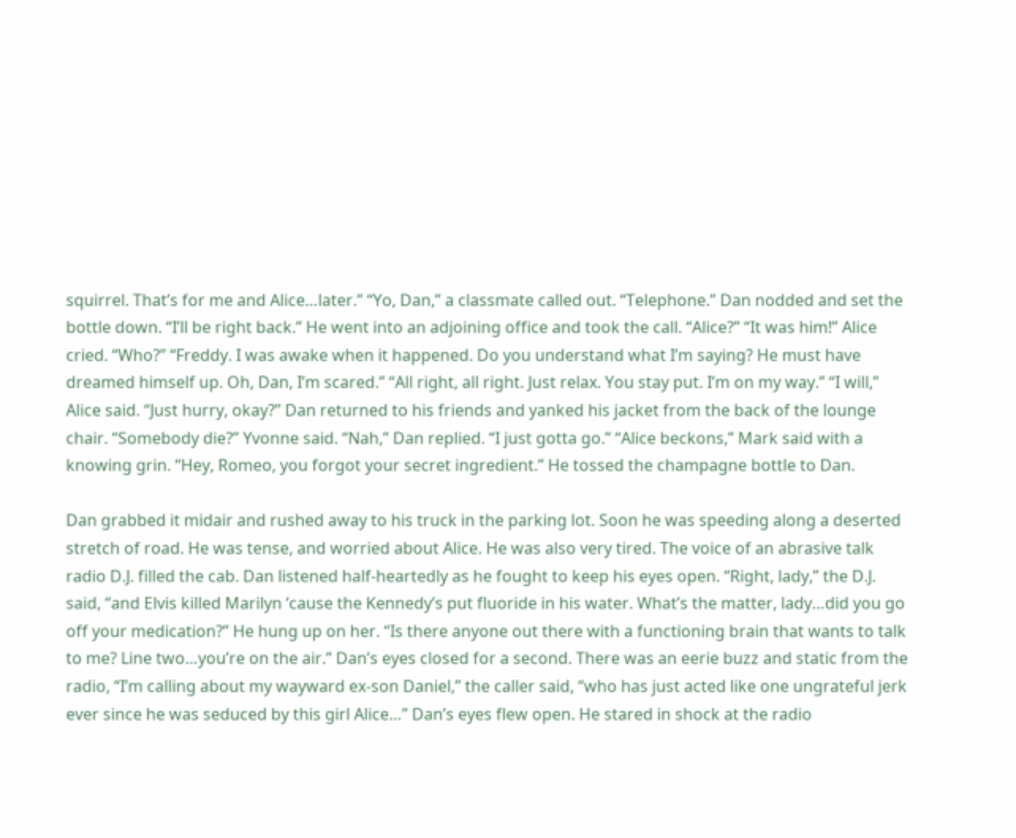squirrel. That’s for me and Alice…later.” “Yo, Dan,” a classmate called out. “Telephone.” Dan nodded and set the bottle down. “I’ll be right back.” He went into an adjoining office and took the call. “Alice?” “It was him!” Alice cried. “Who?” “Freddy. I was awake when it happened. Do you understand what I’m saying? He must have dreamed himself up. Oh, Dan, I’m scared.” “All right, all right. Just relax. You stay put. I’m on my way.” “I will,” Alice said. “Just hurry, okay?” Dan returned to his friends and yanked his jacket from the back of the lounge chair. “Somebody die?” Yvonne said. “Nah,” Dan replied. “I just gotta go.” “Alice beckons,” Mark said with a knowing grin. “Hey, Romeo, you forgot your secret ingredient.” He tossed the champagne bottle to Dan.

Dan grabbed it midair and rushed away to his truck in the parking lot. Soon he was speeding along a deserted stretch of road. He was tense, and worried about Alice. He was also very tired. The voice of an abrasive talk radio D.J. filled the cab. Dan listened half-heartedly as he fought to keep his eyes open. “Right, lady,” the D.J. said, “and Elvis killed Marilyn ‘cause the Kennedy’s put fluoride in his water. What’s the matter, lady…did you go off your medication?” He hung up on her. “Is there anyone out there with a functioning brain that wants to talk to me? Line two…you’re on the air.” Dan’s eyes closed for a second. There was an eerie buzz and static from the radio, “I’m calling about my wayward ex-son Daniel,” the caller said, “who has just acted like one ungrateful jerk ever since he was seduced by this girl Alice…” Dan’s eyes flew open. He stared in shock at the radio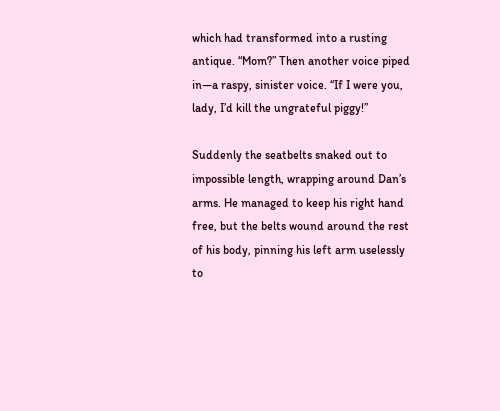which had transformed into a rusting antique. “Mom?” Then another voice piped in—a raspy, sinister voice. “If I were you, lady, I’d kill the ungrateful piggy!”

Suddenly the seatbelts snaked out to impossible length, wrapping around Dan’s arms. He managed to keep his right hand free, but the belts wound around the rest of his body, pinning his left arm uselessly to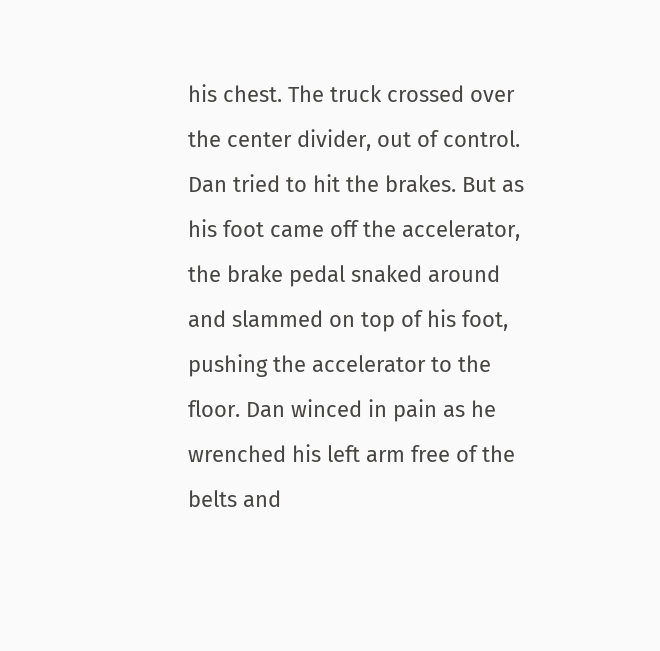his chest. The truck crossed over the center divider, out of control. Dan tried to hit the brakes. But as his foot came off the accelerator, the brake pedal snaked around and slammed on top of his foot, pushing the accelerator to the floor. Dan winced in pain as he wrenched his left arm free of the belts and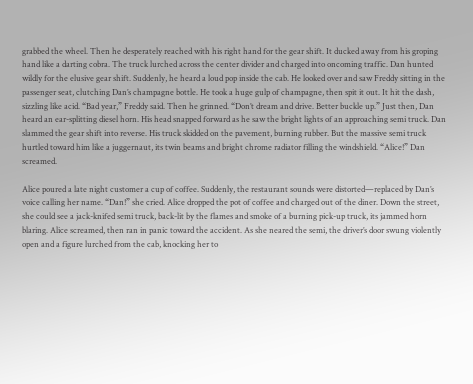grabbed the wheel. Then he desperately reached with his right hand for the gear shift. It ducked away from his groping hand like a darting cobra. The truck lurched across the center divider and charged into oncoming traffic. Dan hunted wildly for the elusive gear shift. Suddenly, he heard a loud pop inside the cab. He looked over and saw Freddy sitting in the passenger seat, clutching Dan’s champagne bottle. He took a huge gulp of champagne, then spit it out. It hit the dash, sizzling like acid. “Bad year,” Freddy said. Then he grinned. “Don’t dream and drive. Better buckle up.” Just then, Dan heard an ear-splitting diesel horn. His head snapped forward as he saw the bright lights of an approaching semi truck. Dan slammed the gear shift into reverse. His truck skidded on the pavement, burning rubber. But the massive semi truck hurtled toward him like a juggernaut, its twin beams and bright chrome radiator filling the windshield. “Alice!” Dan screamed.

Alice poured a late night customer a cup of coffee. Suddenly, the restaurant sounds were distorted—replaced by Dan’s voice calling her name. “Dan!” she cried. Alice dropped the pot of coffee and charged out of the diner. Down the street, she could see a jack-knifed semi truck, back-lit by the flames and smoke of a burning pick-up truck, its jammed horn blaring. Alice screamed, then ran in panic toward the accident. As she neared the semi, the driver’s door swung violently open and a figure lurched from the cab, knocking her to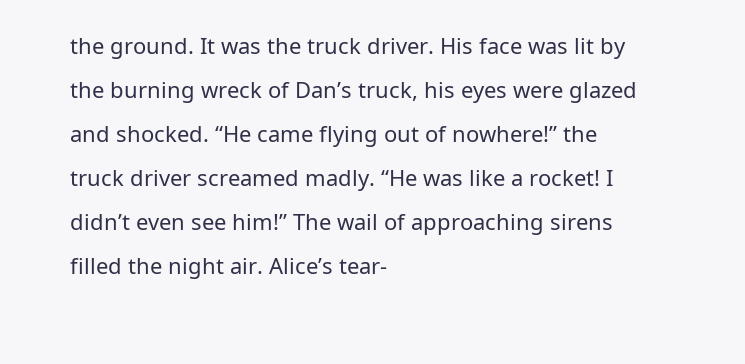the ground. It was the truck driver. His face was lit by the burning wreck of Dan’s truck, his eyes were glazed and shocked. “He came flying out of nowhere!” the truck driver screamed madly. “He was like a rocket! I didn’t even see him!” The wail of approaching sirens filled the night air. Alice’s tear-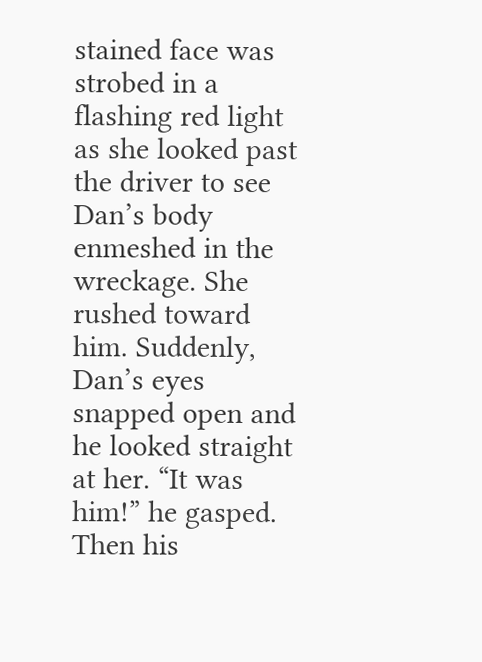stained face was strobed in a flashing red light as she looked past the driver to see Dan’s body enmeshed in the wreckage. She rushed toward him. Suddenly, Dan’s eyes snapped open and he looked straight at her. “It was him!” he gasped. Then his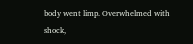body went limp. Overwhelmed with shock,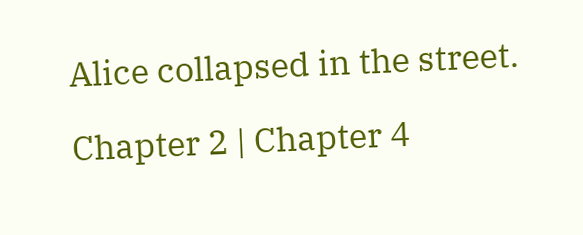Alice collapsed in the street.

Chapter 2 | Chapter 4